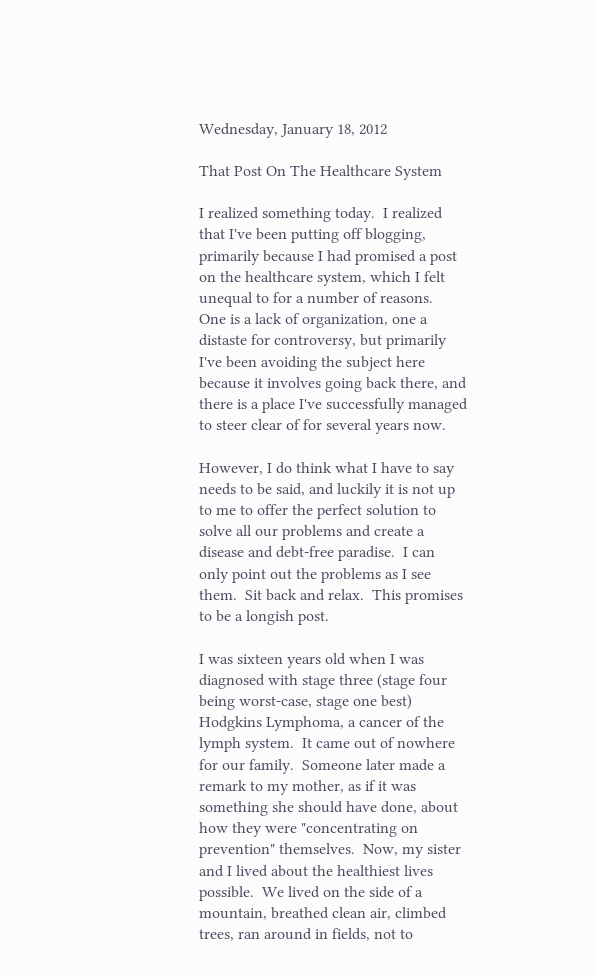Wednesday, January 18, 2012

That Post On The Healthcare System

I realized something today.  I realized that I've been putting off blogging, primarily because I had promised a post on the healthcare system, which I felt unequal to for a number of reasons.  One is a lack of organization, one a distaste for controversy, but primarily I've been avoiding the subject here because it involves going back there, and there is a place I've successfully managed to steer clear of for several years now.

However, I do think what I have to say needs to be said, and luckily it is not up to me to offer the perfect solution to solve all our problems and create a disease and debt-free paradise.  I can only point out the problems as I see them.  Sit back and relax.  This promises to be a longish post.

I was sixteen years old when I was diagnosed with stage three (stage four being worst-case, stage one best) Hodgkins Lymphoma, a cancer of the lymph system.  It came out of nowhere for our family.  Someone later made a remark to my mother, as if it was something she should have done, about how they were "concentrating on prevention" themselves.  Now, my sister and I lived about the healthiest lives possible.  We lived on the side of a mountain, breathed clean air, climbed trees, ran around in fields, not to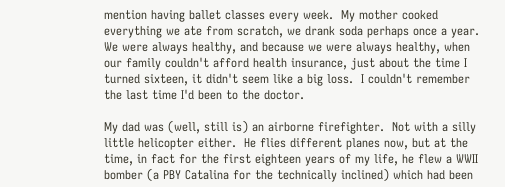mention having ballet classes every week.  My mother cooked everything we ate from scratch, we drank soda perhaps once a year.  We were always healthy, and because we were always healthy, when our family couldn't afford health insurance, just about the time I turned sixteen, it didn't seem like a big loss.  I couldn't remember the last time I'd been to the doctor.

My dad was (well, still is) an airborne firefighter.  Not with a silly little helicopter either.  He flies different planes now, but at the time, in fact for the first eighteen years of my life, he flew a WWII bomber (a PBY Catalina for the technically inclined) which had been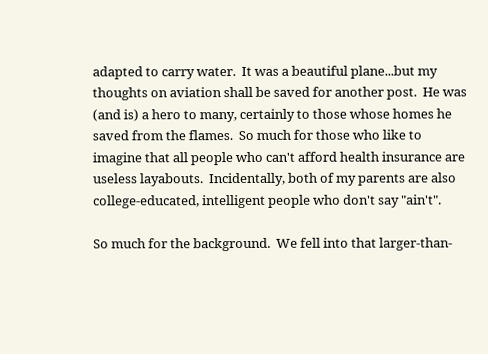adapted to carry water.  It was a beautiful plane...but my thoughts on aviation shall be saved for another post.  He was (and is) a hero to many, certainly to those whose homes he saved from the flames.  So much for those who like to imagine that all people who can't afford health insurance are useless layabouts.  Incidentally, both of my parents are also college-educated, intelligent people who don't say "ain't".

So much for the background.  We fell into that larger-than-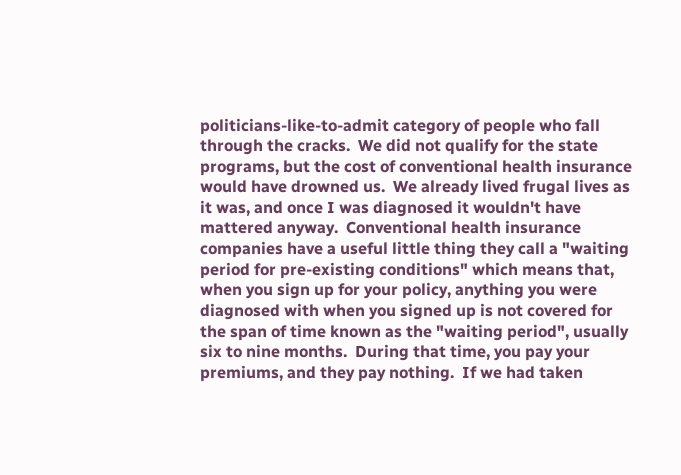politicians-like-to-admit category of people who fall through the cracks.  We did not qualify for the state programs, but the cost of conventional health insurance would have drowned us.  We already lived frugal lives as it was, and once I was diagnosed it wouldn't have mattered anyway.  Conventional health insurance companies have a useful little thing they call a "waiting period for pre-existing conditions" which means that, when you sign up for your policy, anything you were diagnosed with when you signed up is not covered for the span of time known as the "waiting period", usually six to nine months.  During that time, you pay your premiums, and they pay nothing.  If we had taken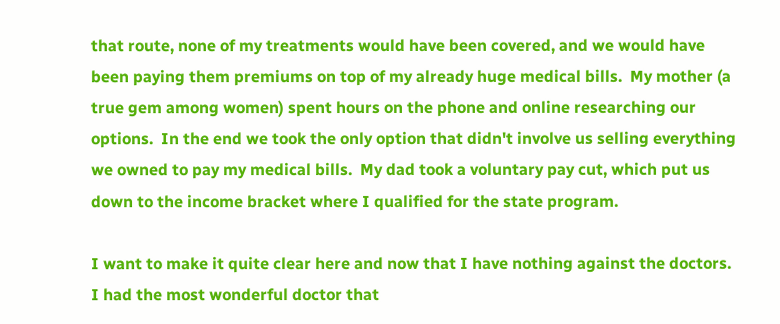that route, none of my treatments would have been covered, and we would have been paying them premiums on top of my already huge medical bills.  My mother (a true gem among women) spent hours on the phone and online researching our options.  In the end we took the only option that didn't involve us selling everything we owned to pay my medical bills.  My dad took a voluntary pay cut, which put us down to the income bracket where I qualified for the state program.

I want to make it quite clear here and now that I have nothing against the doctors.  I had the most wonderful doctor that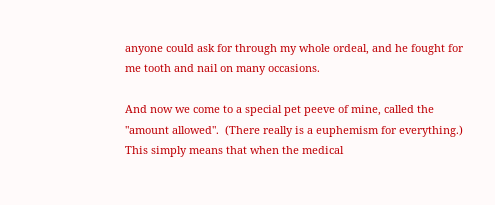anyone could ask for through my whole ordeal, and he fought for me tooth and nail on many occasions.

And now we come to a special pet peeve of mine, called the "amount allowed".  (There really is a euphemism for everything.)  This simply means that when the medical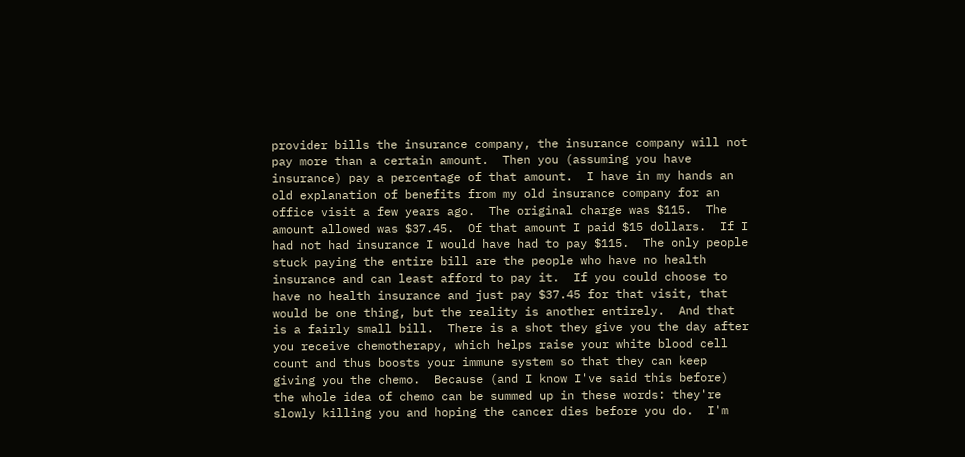provider bills the insurance company, the insurance company will not pay more than a certain amount.  Then you (assuming you have insurance) pay a percentage of that amount.  I have in my hands an old explanation of benefits from my old insurance company for an office visit a few years ago.  The original charge was $115.  The amount allowed was $37.45.  Of that amount I paid $15 dollars.  If I had not had insurance I would have had to pay $115.  The only people stuck paying the entire bill are the people who have no health insurance and can least afford to pay it.  If you could choose to have no health insurance and just pay $37.45 for that visit, that would be one thing, but the reality is another entirely.  And that is a fairly small bill.  There is a shot they give you the day after you receive chemotherapy, which helps raise your white blood cell count and thus boosts your immune system so that they can keep giving you the chemo.  Because (and I know I've said this before) the whole idea of chemo can be summed up in these words: they're slowly killing you and hoping the cancer dies before you do.  I'm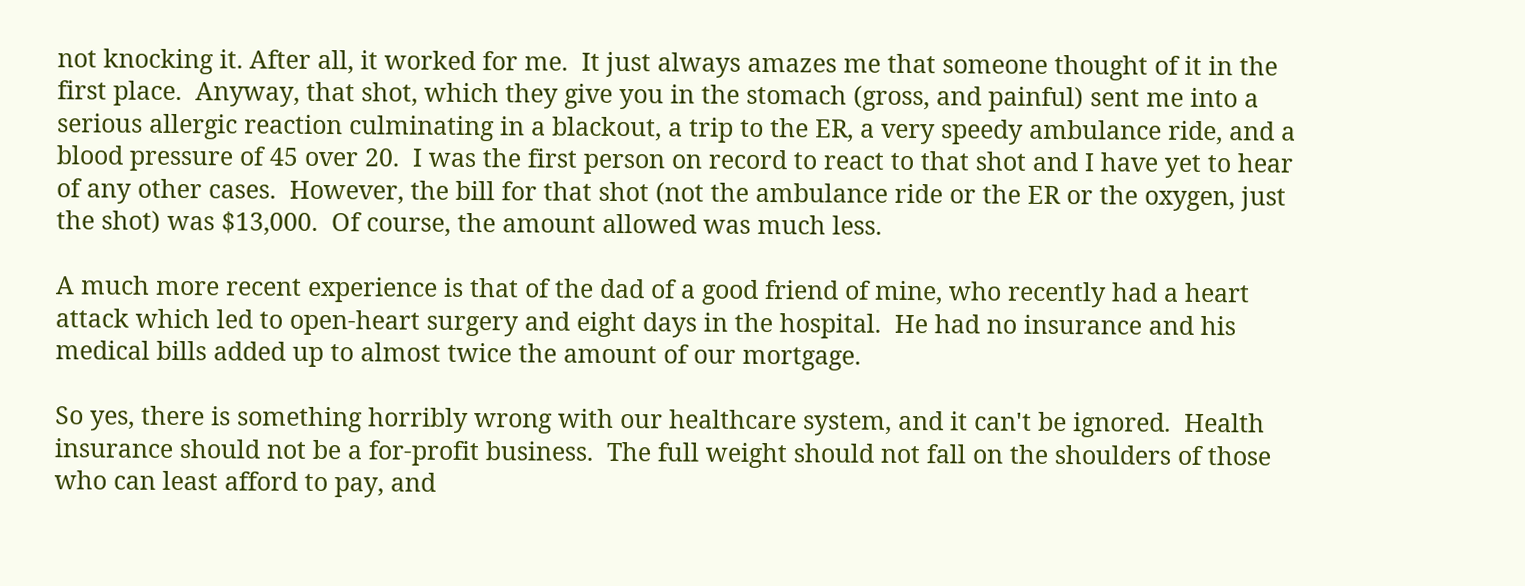not knocking it. After all, it worked for me.  It just always amazes me that someone thought of it in the first place.  Anyway, that shot, which they give you in the stomach (gross, and painful) sent me into a serious allergic reaction culminating in a blackout, a trip to the ER, a very speedy ambulance ride, and a blood pressure of 45 over 20.  I was the first person on record to react to that shot and I have yet to hear of any other cases.  However, the bill for that shot (not the ambulance ride or the ER or the oxygen, just the shot) was $13,000.  Of course, the amount allowed was much less.

A much more recent experience is that of the dad of a good friend of mine, who recently had a heart attack which led to open-heart surgery and eight days in the hospital.  He had no insurance and his medical bills added up to almost twice the amount of our mortgage.

So yes, there is something horribly wrong with our healthcare system, and it can't be ignored.  Health insurance should not be a for-profit business.  The full weight should not fall on the shoulders of those who can least afford to pay, and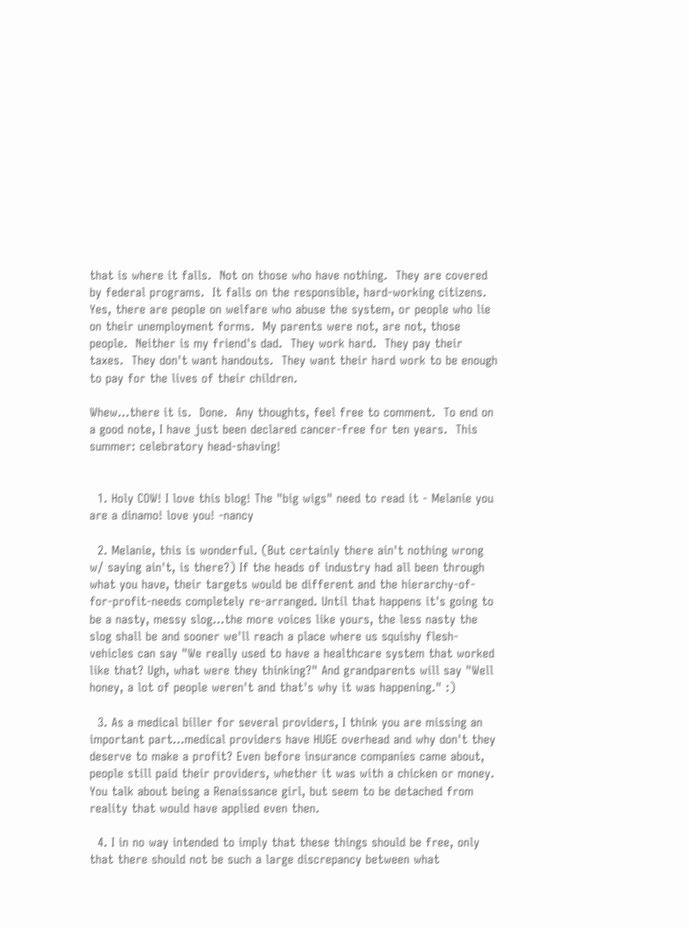that is where it falls.  Not on those who have nothing.  They are covered by federal programs.  It falls on the responsible, hard-working citizens.  Yes, there are people on welfare who abuse the system, or people who lie on their unemployment forms.  My parents were not, are not, those people.  Neither is my friend's dad.  They work hard.  They pay their taxes.  They don't want handouts.  They want their hard work to be enough to pay for the lives of their children.

Whew...there it is.  Done.  Any thoughts, feel free to comment.  To end on a good note, I have just been declared cancer-free for ten years.  This summer: celebratory head-shaving!


  1. Holy COW! I love this blog! The "big wigs" need to read it - Melanie you are a dinamo! love you! -nancy

  2. Melanie, this is wonderful. (But certainly there ain't nothing wrong w/ saying ain't, is there?) If the heads of industry had all been through what you have, their targets would be different and the hierarchy-of-for-profit-needs completely re-arranged. Until that happens it's going to be a nasty, messy slog...the more voices like yours, the less nasty the slog shall be and sooner we'll reach a place where us squishy flesh-vehicles can say "We really used to have a healthcare system that worked like that? Ugh, what were they thinking?" And grandparents will say "Well honey, a lot of people weren't and that's why it was happening." :)

  3. As a medical biller for several providers, I think you are missing an important part...medical providers have HUGE overhead and why don't they deserve to make a profit? Even before insurance companies came about, people still paid their providers, whether it was with a chicken or money. You talk about being a Renaissance girl, but seem to be detached from reality that would have applied even then.

  4. I in no way intended to imply that these things should be free, only that there should not be such a large discrepancy between what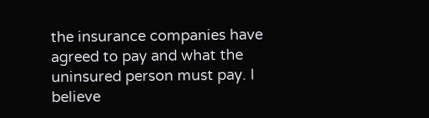the insurance companies have agreed to pay and what the uninsured person must pay. I believe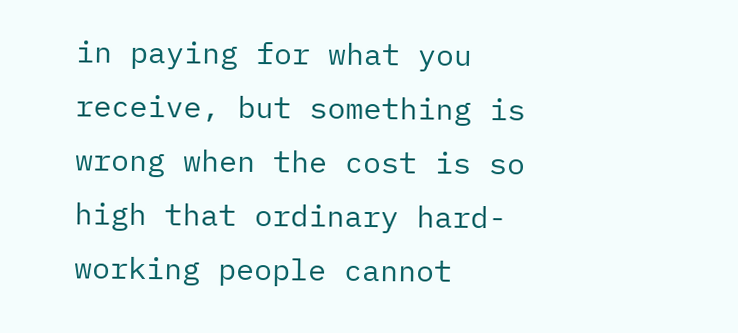in paying for what you receive, but something is wrong when the cost is so high that ordinary hard-working people cannot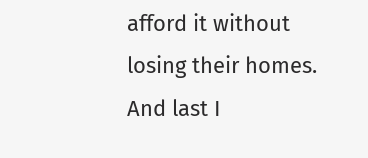afford it without losing their homes. And last I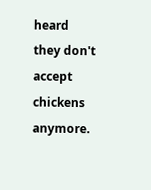heard they don't accept chickens anymore.